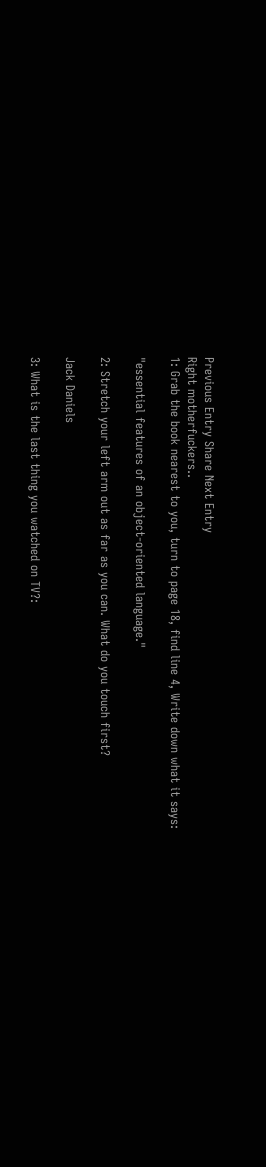Previous Entry Share Next Entry
Right motherfuckers..
1: Grab the book nearest to you, turn to page 18, find line 4, Write down what it says:

"essential features of an object-oriented language."

2: Stretch your left arm out as far as you can. What do you touch first?

Jack Daniels

3: What is the last thing you watched on TV?: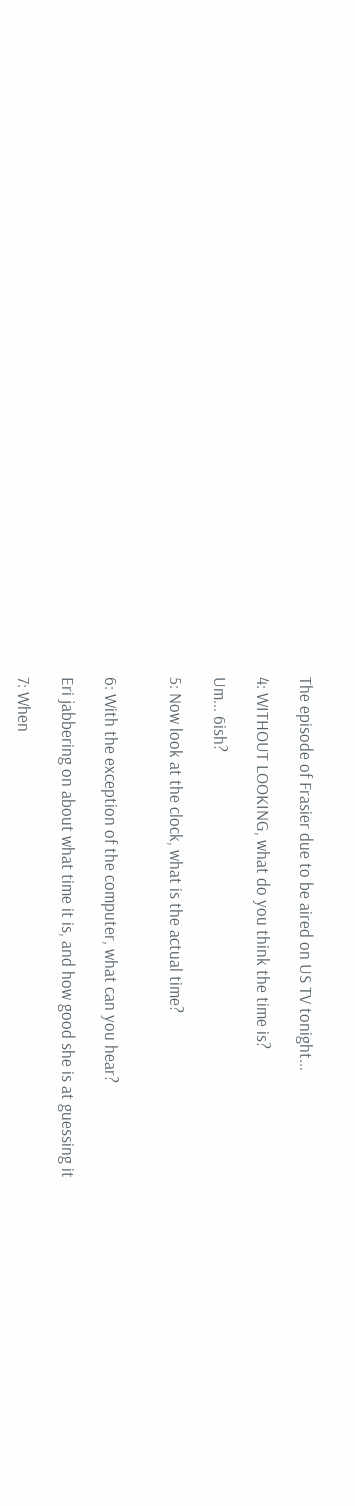The episode of Frasier due to be aired on US TV tonight...

4: WITHOUT LOOKING, what do you think the time is?

Um... 6ish?

5: Now look at the clock, what is the actual time?


6: With the exception of the computer, what can you hear?

Eri jabbering on about what time it is, and how good she is at guessing it

7: When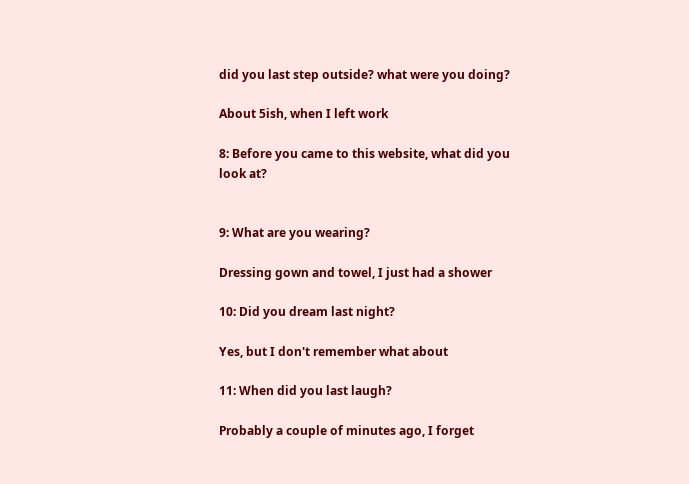did you last step outside? what were you doing?

About 5ish, when I left work

8: Before you came to this website, what did you look at?


9: What are you wearing?

Dressing gown and towel, I just had a shower

10: Did you dream last night?

Yes, but I don't remember what about

11: When did you last laugh?

Probably a couple of minutes ago, I forget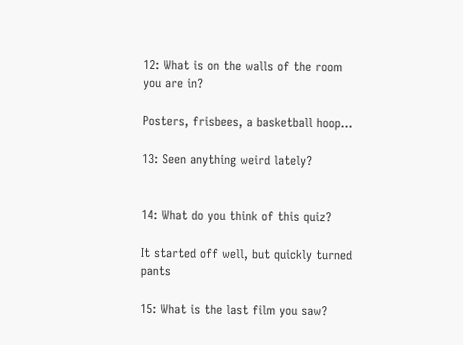12: What is on the walls of the room you are in?

Posters, frisbees, a basketball hoop...

13: Seen anything weird lately?


14: What do you think of this quiz?

It started off well, but quickly turned pants

15: What is the last film you saw?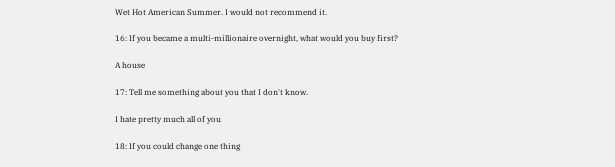Wet Hot American Summer. I would not recommend it.

16: If you became a multi-millionaire overnight, what would you buy first?

A house

17: Tell me something about you that I don't know.

I hate pretty much all of you

18: If you could change one thing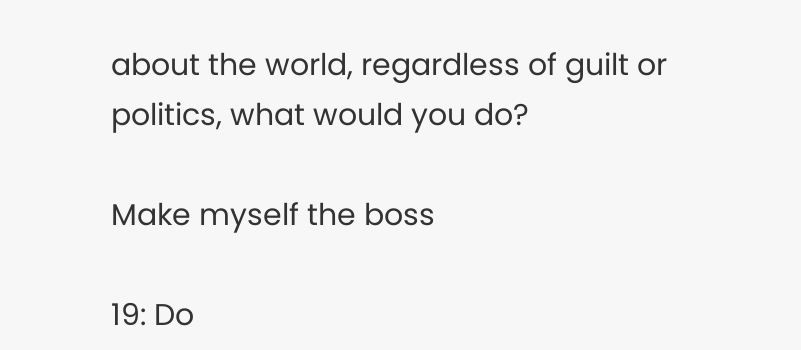about the world, regardless of guilt or politics, what would you do?

Make myself the boss

19: Do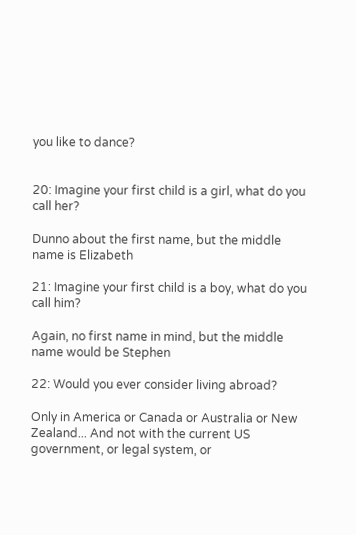you like to dance?


20: Imagine your first child is a girl, what do you call her?

Dunno about the first name, but the middle name is Elizabeth

21: Imagine your first child is a boy, what do you call him?

Again, no first name in mind, but the middle name would be Stephen

22: Would you ever consider living abroad?

Only in America or Canada or Australia or New Zealand... And not with the current US government, or legal system, or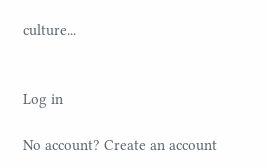culture...


Log in

No account? Create an account